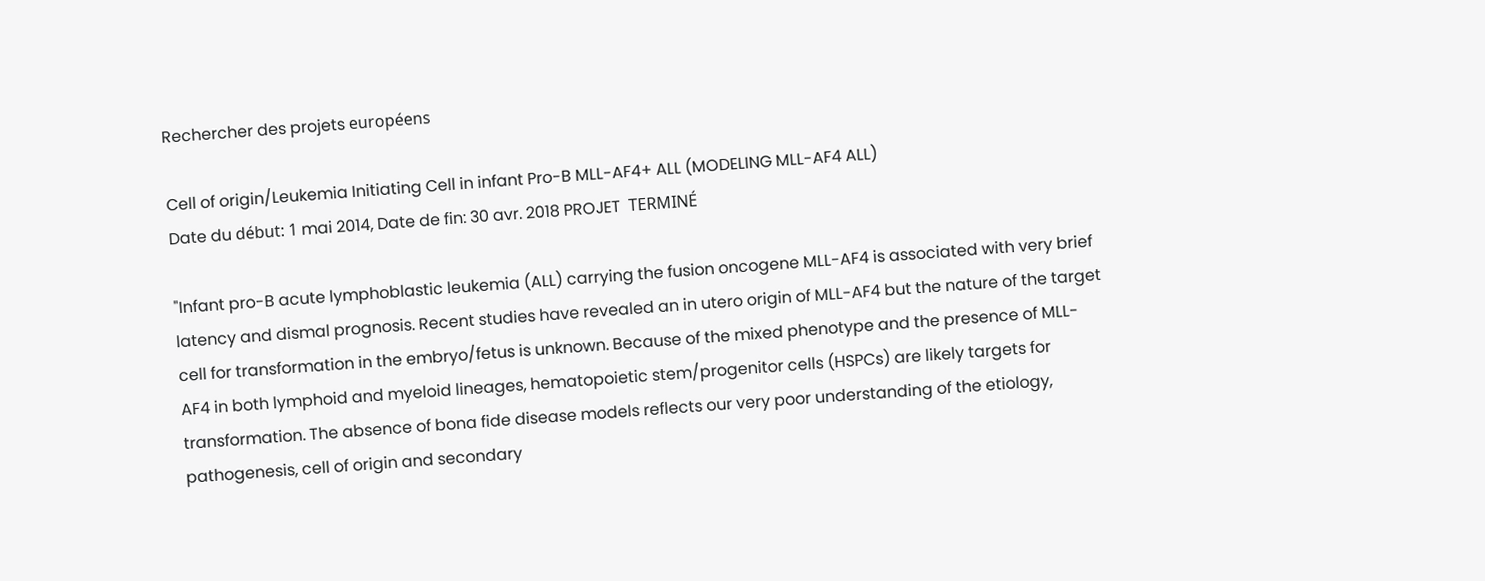Rechercher des projets européens

Cell of origin/Leukemia Initiating Cell in infant Pro-B MLL-AF4+ ALL (MODELING MLL-AF4 ALL)
Date du début: 1 mai 2014, Date de fin: 30 avr. 2018 PROJET  TERMINÉ

"Infant pro-B acute lymphoblastic leukemia (ALL) carrying the fusion oncogene MLL-AF4 is associated with very brief latency and dismal prognosis. Recent studies have revealed an in utero origin of MLL-AF4 but the nature of the target cell for transformation in the embryo/fetus is unknown. Because of the mixed phenotype and the presence of MLL-AF4 in both lymphoid and myeloid lineages, hematopoietic stem/progenitor cells (HSPCs) are likely targets for transformation. The absence of bona fide disease models reflects our very poor understanding of the etiology, pathogenesis, cell of origin and secondary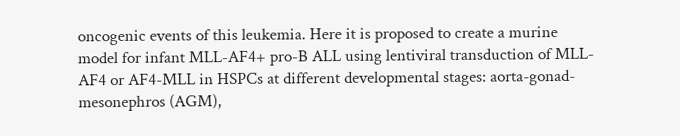oncogenic events of this leukemia. Here it is proposed to create a murine model for infant MLL-AF4+ pro-B ALL using lentiviral transduction of MLL-AF4 or AF4-MLL in HSPCs at different developmental stages: aorta-gonad-mesonephros (AGM),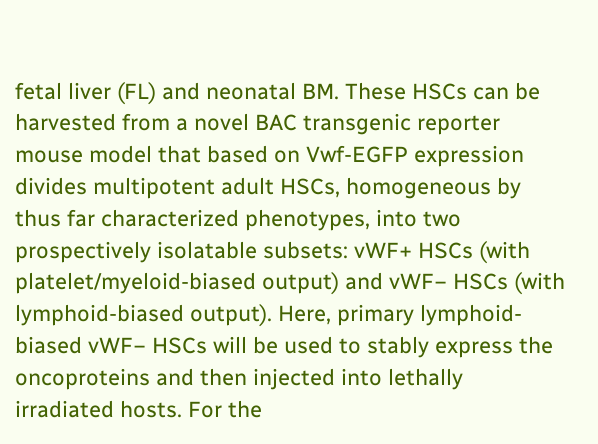fetal liver (FL) and neonatal BM. These HSCs can be harvested from a novel BAC transgenic reporter mouse model that based on Vwf-EGFP expression divides multipotent adult HSCs, homogeneous by thus far characterized phenotypes, into two prospectively isolatable subsets: vWF+ HSCs (with platelet/myeloid-biased output) and vWF− HSCs (with lymphoid-biased output). Here, primary lymphoid-biased vWF− HSCs will be used to stably express the oncoproteins and then injected into lethally irradiated hosts. For the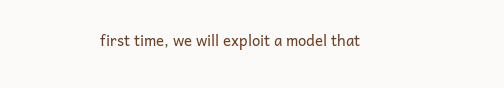first time, we will exploit a model that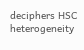deciphers HSC heterogeneity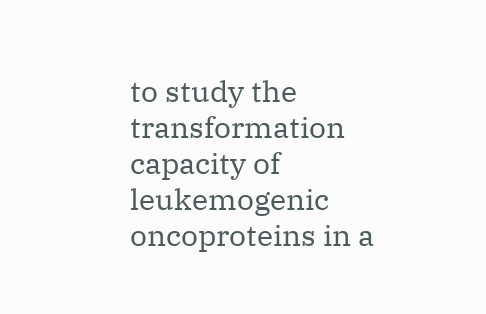to study the transformation capacity of leukemogenic oncoproteins in a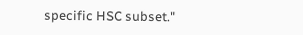specific HSC subset."